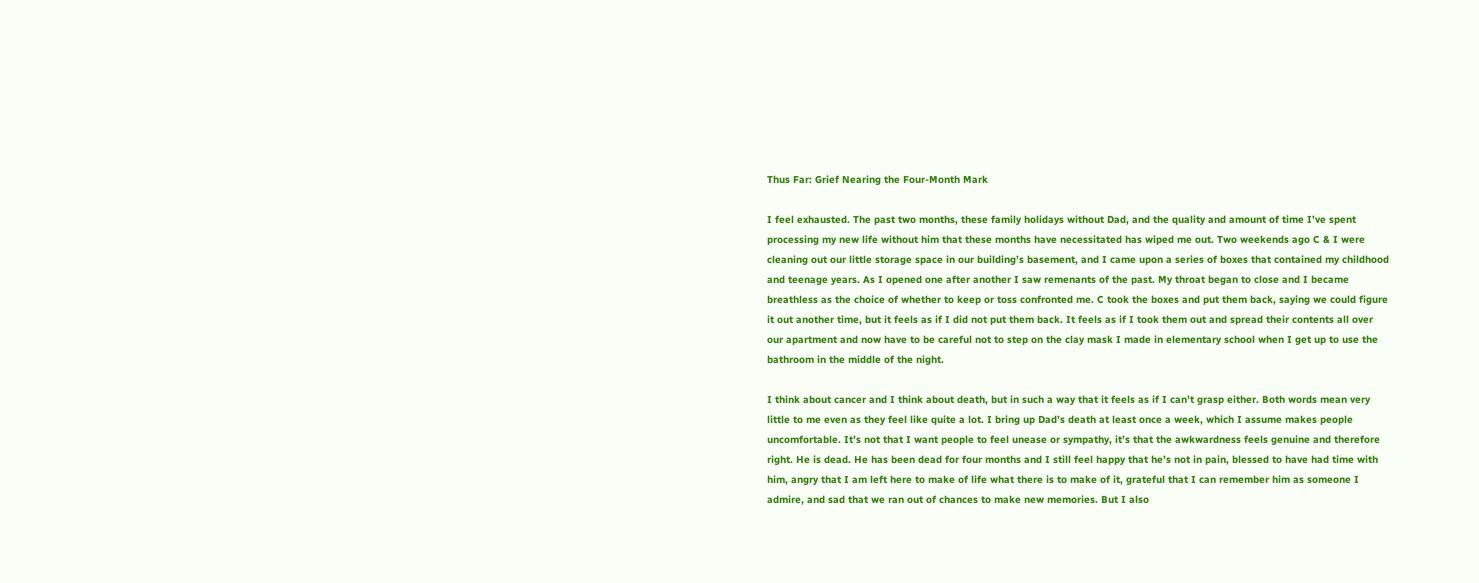Thus Far: Grief Nearing the Four-Month Mark

I feel exhausted. The past two months, these family holidays without Dad, and the quality and amount of time I’ve spent processing my new life without him that these months have necessitated has wiped me out. Two weekends ago C & I were cleaning out our little storage space in our building’s basement, and I came upon a series of boxes that contained my childhood and teenage years. As I opened one after another I saw remenants of the past. My throat began to close and I became breathless as the choice of whether to keep or toss confronted me. C took the boxes and put them back, saying we could figure it out another time, but it feels as if I did not put them back. It feels as if I took them out and spread their contents all over our apartment and now have to be careful not to step on the clay mask I made in elementary school when I get up to use the bathroom in the middle of the night.

I think about cancer and I think about death, but in such a way that it feels as if I can’t grasp either. Both words mean very little to me even as they feel like quite a lot. I bring up Dad’s death at least once a week, which I assume makes people uncomfortable. It’s not that I want people to feel unease or sympathy, it’s that the awkwardness feels genuine and therefore right. He is dead. He has been dead for four months and I still feel happy that he’s not in pain, blessed to have had time with him, angry that I am left here to make of life what there is to make of it, grateful that I can remember him as someone I admire, and sad that we ran out of chances to make new memories. But I also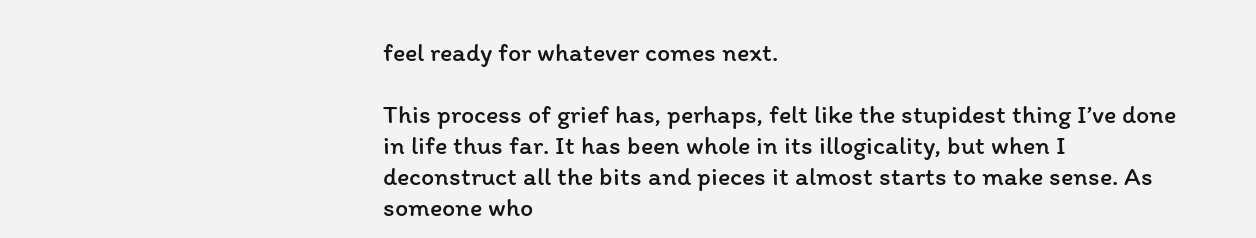feel ready for whatever comes next.

This process of grief has, perhaps, felt like the stupidest thing I’ve done in life thus far. It has been whole in its illogicality, but when I deconstruct all the bits and pieces it almost starts to make sense. As someone who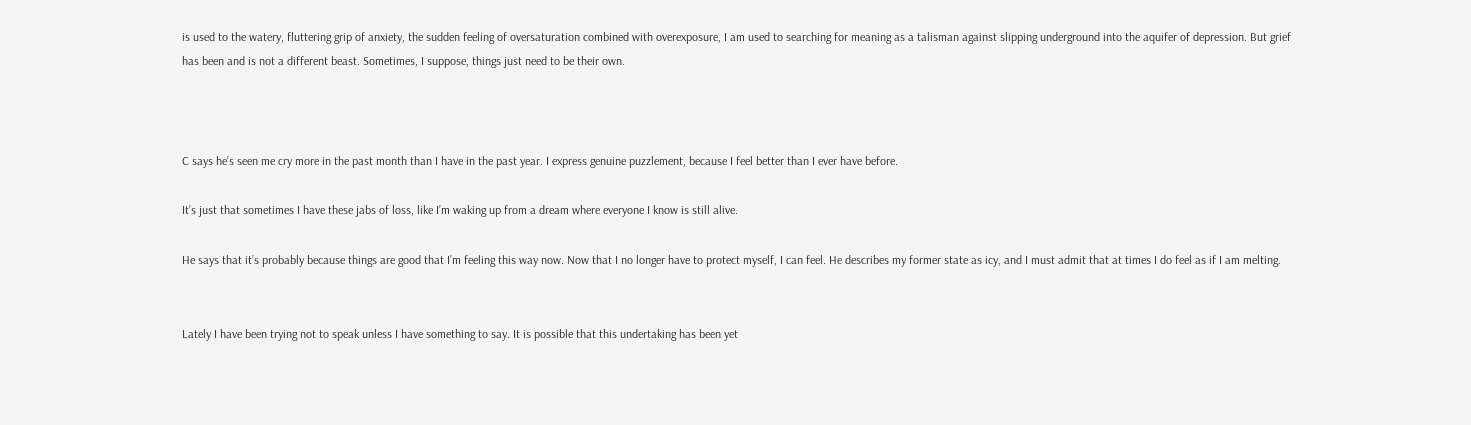is used to the watery, fluttering grip of anxiety, the sudden feeling of oversaturation combined with overexposure, I am used to searching for meaning as a talisman against slipping underground into the aquifer of depression. But grief has been and is not a different beast. Sometimes, I suppose, things just need to be their own.



C says he’s seen me cry more in the past month than I have in the past year. I express genuine puzzlement, because I feel better than I ever have before.

It’s just that sometimes I have these jabs of loss, like I’m waking up from a dream where everyone I know is still alive.

He says that it’s probably because things are good that I’m feeling this way now. Now that I no longer have to protect myself, I can feel. He describes my former state as icy, and I must admit that at times I do feel as if I am melting.


Lately I have been trying not to speak unless I have something to say. It is possible that this undertaking has been yet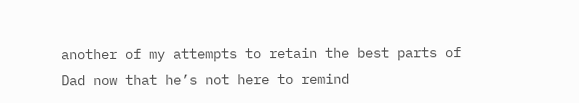another of my attempts to retain the best parts of Dad now that he’s not here to remind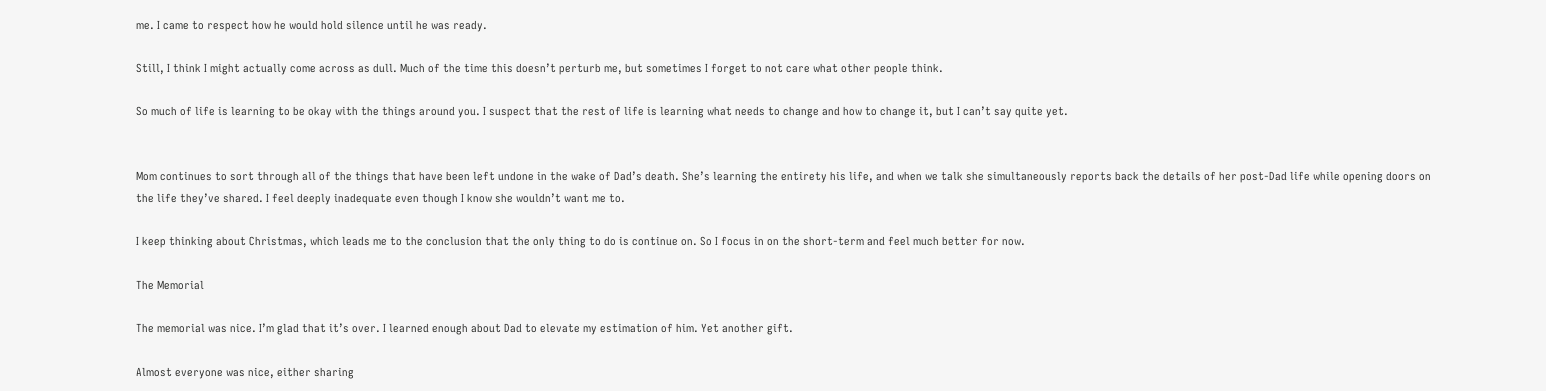me. I came to respect how he would hold silence until he was ready.

Still, I think I might actually come across as dull. Much of the time this doesn’t perturb me, but sometimes I forget to not care what other people think.

So much of life is learning to be okay with the things around you. I suspect that the rest of life is learning what needs to change and how to change it, but I can’t say quite yet.


Mom continues to sort through all of the things that have been left undone in the wake of Dad’s death. She’s learning the entirety his life, and when we talk she simultaneously reports back the details of her post-Dad life while opening doors on the life they’ve shared. I feel deeply inadequate even though I know she wouldn’t want me to.

I keep thinking about Christmas, which leads me to the conclusion that the only thing to do is continue on. So I focus in on the short-term and feel much better for now.

The Memorial

The memorial was nice. I’m glad that it’s over. I learned enough about Dad to elevate my estimation of him. Yet another gift.

Almost everyone was nice, either sharing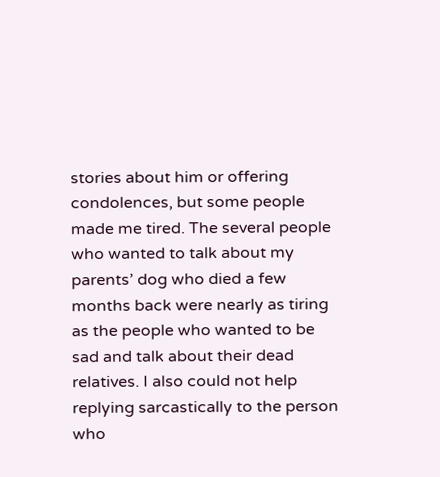stories about him or offering condolences, but some people made me tired. The several people who wanted to talk about my parents’ dog who died a few months back were nearly as tiring as the people who wanted to be sad and talk about their dead relatives. I also could not help replying sarcastically to the person who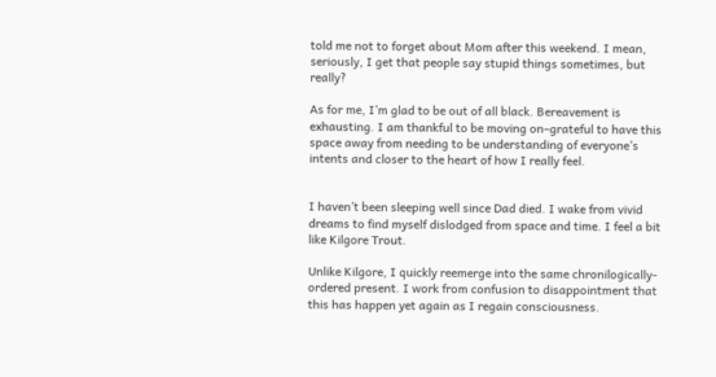told me not to forget about Mom after this weekend. I mean, seriously, I get that people say stupid things sometimes, but really?

As for me, I’m glad to be out of all black. Bereavement is exhausting. I am thankful to be moving on–grateful to have this space away from needing to be understanding of everyone’s intents and closer to the heart of how I really feel.


I haven’t been sleeping well since Dad died. I wake from vivid dreams to find myself dislodged from space and time. I feel a bit like Kilgore Trout.

Unlike Kilgore, I quickly reemerge into the same chronilogically-ordered present. I work from confusion to disappointment that this has happen yet again as I regain consciousness.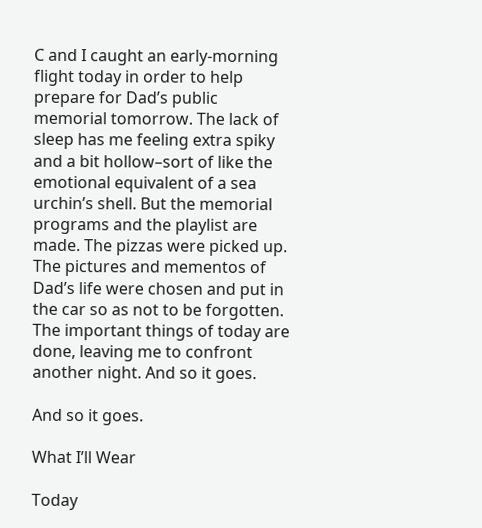C and I caught an early-morning flight today in order to help prepare for Dad’s public memorial tomorrow. The lack of sleep has me feeling extra spiky and a bit hollow–sort of like the emotional equivalent of a sea urchin’s shell. But the memorial programs and the playlist are made. The pizzas were picked up. The pictures and mementos of Dad’s life were chosen and put in the car so as not to be forgotten. The important things of today are done, leaving me to confront another night. And so it goes.

And so it goes.

What I’ll Wear

Today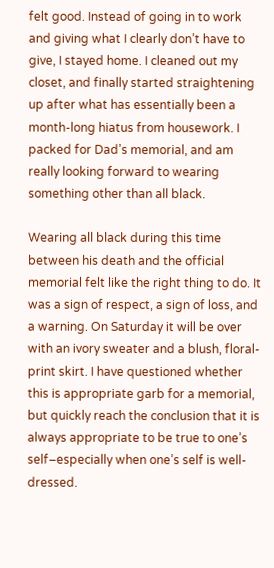felt good. Instead of going in to work and giving what I clearly don’t have to give, I stayed home. I cleaned out my closet, and finally started straightening up after what has essentially been a month-long hiatus from housework. I packed for Dad’s memorial, and am really looking forward to wearing something other than all black.

Wearing all black during this time between his death and the official memorial felt like the right thing to do. It was a sign of respect, a sign of loss, and a warning. On Saturday it will be over with an ivory sweater and a blush, floral-print skirt. I have questioned whether this is appropriate garb for a memorial, but quickly reach the conclusion that it is always appropriate to be true to one’s self–especially when one’s self is well-dressed.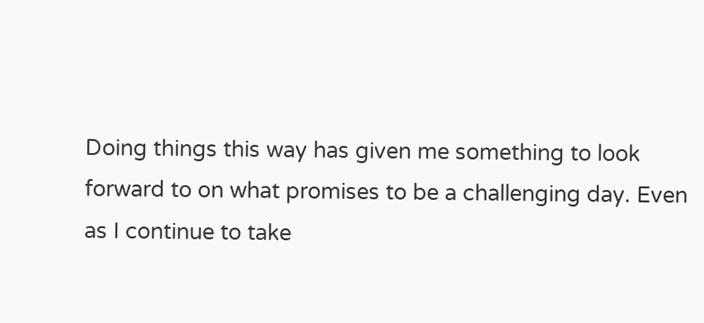Doing things this way has given me something to look forward to on what promises to be a challenging day. Even as I continue to take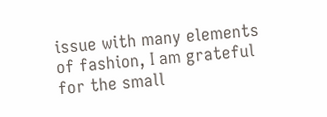issue with many elements of fashion, I am grateful for the small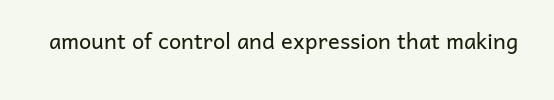amount of control and expression that making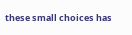these small choices has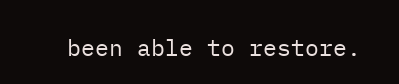been able to restore.